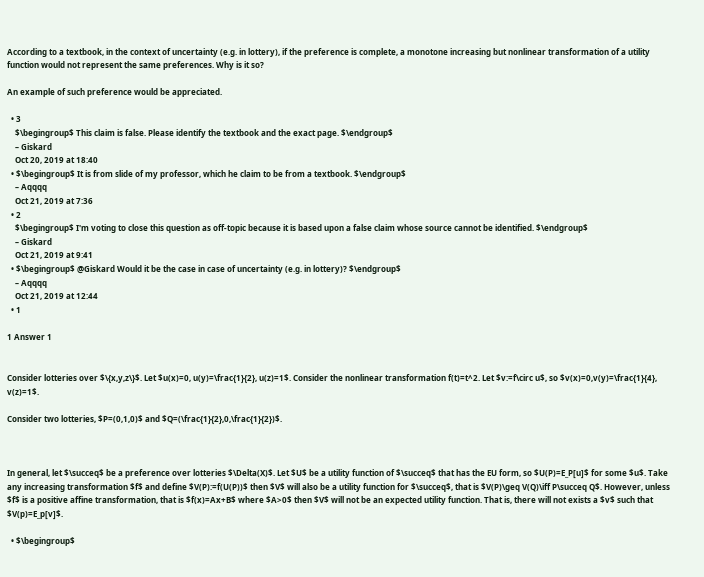According to a textbook, in the context of uncertainty (e.g. in lottery), if the preference is complete, a monotone increasing but nonlinear transformation of a utility function would not represent the same preferences. Why is it so?

An example of such preference would be appreciated.

  • 3
    $\begingroup$ This claim is false. Please identify the textbook and the exact page. $\endgroup$
    – Giskard
    Oct 20, 2019 at 18:40
  • $\begingroup$ It is from slide of my professor, which he claim to be from a textbook. $\endgroup$
    – Aqqqq
    Oct 21, 2019 at 7:36
  • 2
    $\begingroup$ I'm voting to close this question as off-topic because it is based upon a false claim whose source cannot be identified. $\endgroup$
    – Giskard
    Oct 21, 2019 at 9:41
  • $\begingroup$ @Giskard Would it be the case in case of uncertainty (e.g. in lottery)? $\endgroup$
    – Aqqqq
    Oct 21, 2019 at 12:44
  • 1

1 Answer 1


Consider lotteries over $\{x,y,z\}$. Let $u(x)=0, u(y)=\frac{1}{2}, u(z)=1$. Consider the nonlinear transformation f(t)=t^2. Let $v:=f\circ u$, so $v(x)=0,v(y)=\frac{1}{4}, v(z)=1$.

Consider two lotteries, $P=(0,1,0)$ and $Q=(\frac{1}{2},0,\frac{1}{2})$.



In general, let $\succeq$ be a preference over lotteries $\Delta(X)$. Let $U$ be a utility function of $\succeq$ that has the EU form, so $U(P)=E_P[u]$ for some $u$. Take any increasing transformation $f$ and define $V(P):=f(U(P))$ then $V$ will also be a utility function for $\succeq$, that is $V(P)\geq V(Q)\iff P\succeq Q$. However, unless $f$ is a positive affine transformation, that is $f(x)=Ax+B$ where $A>0$ then $V$ will not be an expected utility function. That is, there will not exists a $v$ such that $V(p)=E_p[v]$.

  • $\begingroup$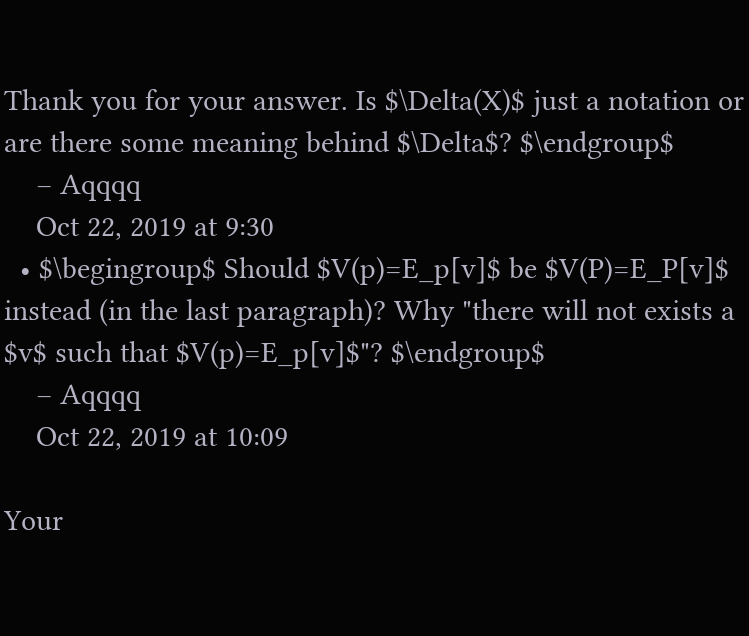Thank you for your answer. Is $\Delta(X)$ just a notation or are there some meaning behind $\Delta$? $\endgroup$
    – Aqqqq
    Oct 22, 2019 at 9:30
  • $\begingroup$ Should $V(p)=E_p[v]$ be $V(P)=E_P[v]$ instead (in the last paragraph)? Why "there will not exists a $v$ such that $V(p)=E_p[v]$"? $\endgroup$
    – Aqqqq
    Oct 22, 2019 at 10:09

Your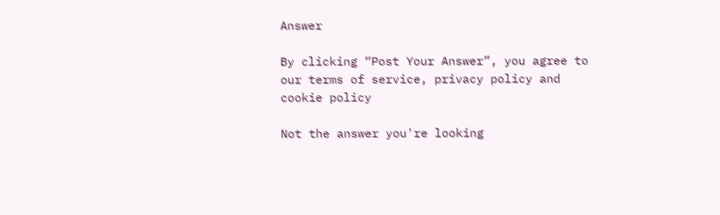Answer

By clicking “Post Your Answer”, you agree to our terms of service, privacy policy and cookie policy

Not the answer you're looking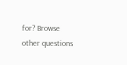for? Browse other questions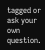tagged or ask your own question.